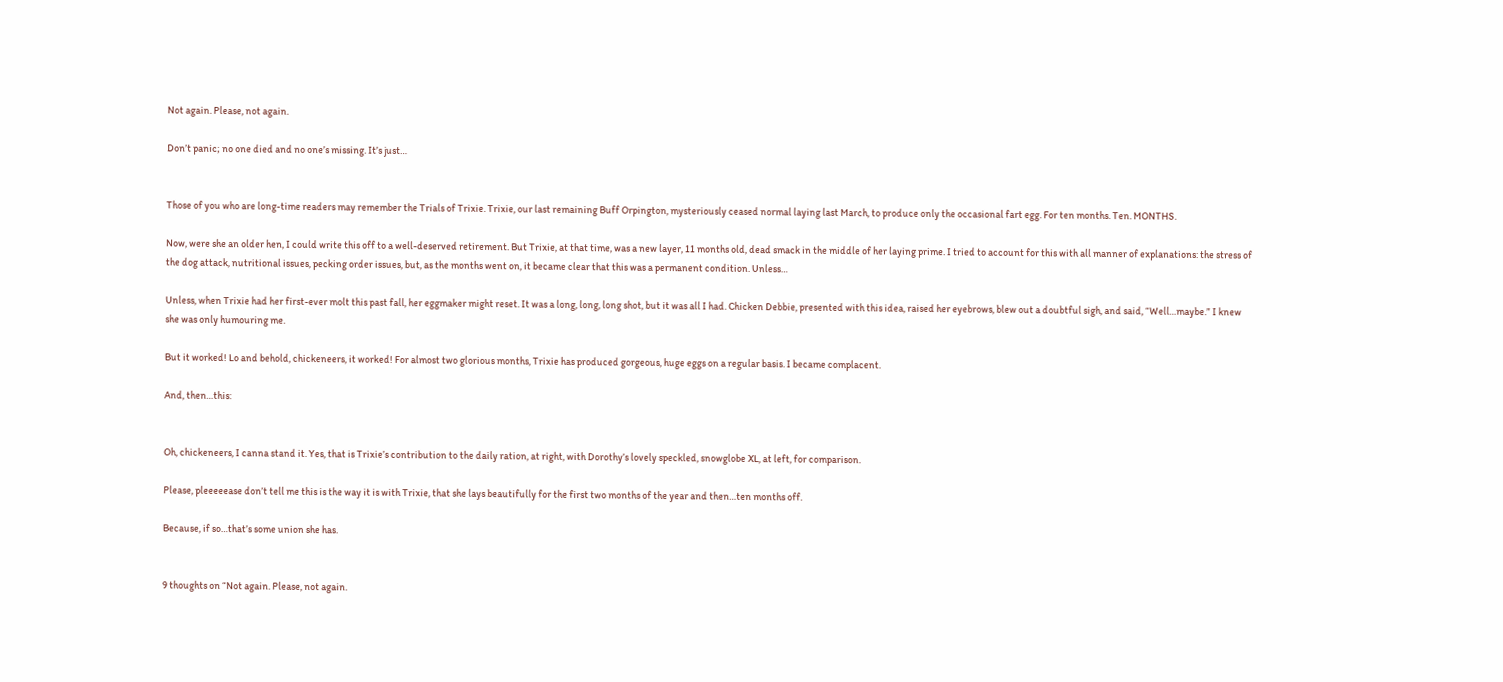Not again. Please, not again.

Don’t panic; no one died and no one’s missing. It’s just…


Those of you who are long-time readers may remember the Trials of Trixie. Trixie, our last remaining Buff Orpington, mysteriously ceased normal laying last March, to produce only the occasional fart egg. For ten months. Ten. MONTHS.

Now, were she an older hen, I could write this off to a well-deserved retirement. But Trixie, at that time, was a new layer, 11 months old, dead smack in the middle of her laying prime. I tried to account for this with all manner of explanations: the stress of the dog attack, nutritional issues, pecking order issues, but, as the months went on, it became clear that this was a permanent condition. Unless…

Unless, when Trixie had her first-ever molt this past fall, her eggmaker might reset. It was a long, long, long shot, but it was all I had. Chicken Debbie, presented with this idea, raised her eyebrows, blew out a doubtful sigh, and said, “Well…maybe.” I knew she was only humouring me.

But it worked! Lo and behold, chickeneers, it worked! For almost two glorious months, Trixie has produced gorgeous, huge eggs on a regular basis. I became complacent.

And, then…this:


Oh, chickeneers, I canna stand it. Yes, that is Trixie’s contribution to the daily ration, at right, with Dorothy’s lovely speckled, snowglobe XL, at left, for comparison.

Please, pleeeeease don’t tell me this is the way it is with Trixie, that she lays beautifully for the first two months of the year and then…ten months off.

Because, if so…that’s some union she has.


9 thoughts on “Not again. Please, not again.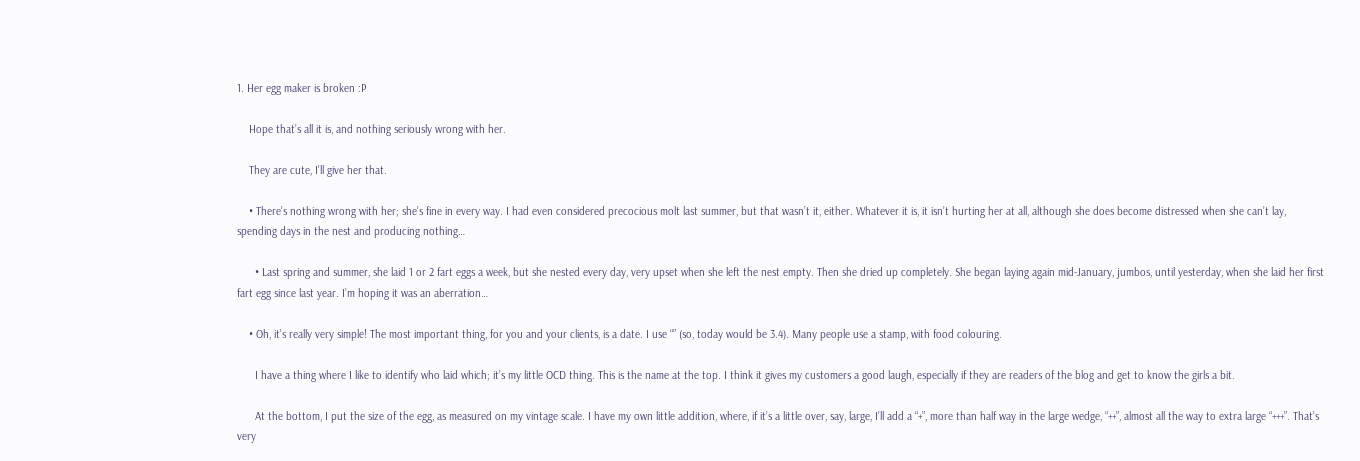1. Her egg maker is broken :P

    Hope that’s all it is, and nothing seriously wrong with her.

    They are cute, I’ll give her that.

    • There’s nothing wrong with her; she’s fine in every way. I had even considered precocious molt last summer, but that wasn’t it, either. Whatever it is, it isn’t hurting her at all, although she does become distressed when she can’t lay, spending days in the nest and producing nothing…

      • Last spring and summer, she laid 1 or 2 fart eggs a week, but she nested every day, very upset when she left the nest empty. Then she dried up completely. She began laying again mid-January, jumbos, until yesterday, when she laid her first fart egg since last year. I’m hoping it was an aberration…

    • Oh, it’s really very simple! The most important thing, for you and your clients, is a date. I use “” (so, today would be 3.4). Many people use a stamp, with food colouring.

      I have a thing where I like to identify who laid which; it’s my little OCD thing. This is the name at the top. I think it gives my customers a good laugh, especially if they are readers of the blog and get to know the girls a bit.

      At the bottom, I put the size of the egg, as measured on my vintage scale. I have my own little addition, where, if it’s a little over, say, large, I’ll add a “+”, more than half way in the large wedge, “++”, almost all the way to extra large “+++”. That’s very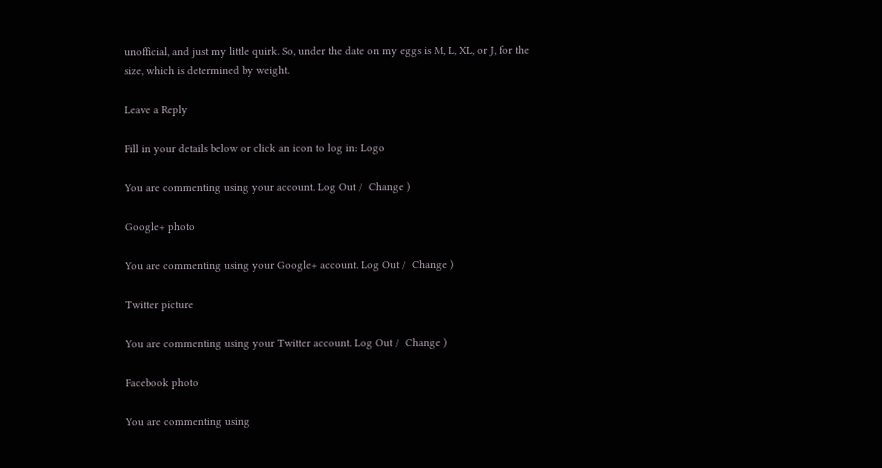unofficial, and just my little quirk. So, under the date on my eggs is M, L, XL, or J, for the size, which is determined by weight.

Leave a Reply

Fill in your details below or click an icon to log in: Logo

You are commenting using your account. Log Out /  Change )

Google+ photo

You are commenting using your Google+ account. Log Out /  Change )

Twitter picture

You are commenting using your Twitter account. Log Out /  Change )

Facebook photo

You are commenting using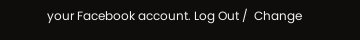your Facebook account. Log Out /  Change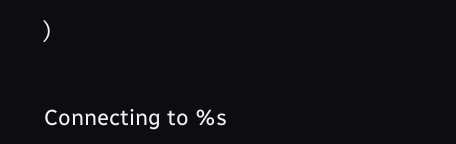)


Connecting to %s